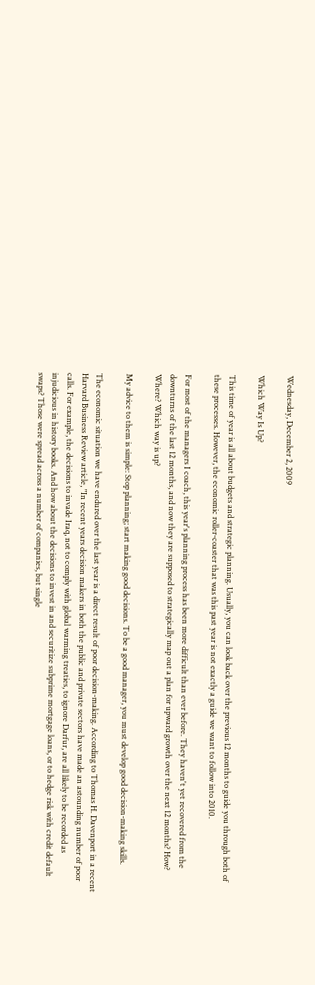Wednesday, December 2, 2009

Which Way Is Up?

This time of year is all about budgets and strategic planning. Usually, you can look back over the previous 12 months to guide you through both of these processes. However, the economic roller-coaster that was this past year is not exactly a guide we want to follow into 2010.

For most of the managers I coach, this year's planning process has been more difficult than ever before. They haven't yet recovered from the downturns of the last 12 months, and now they are supposed to strategically map out a plan for upward growth over the next 12 months? How? Where? Which way is up?

My advice to them is simple: Stop planning; start making good decisions. To be a good manager, you must develop good decision-making skills.

The economic situation we have endured over the last year is a direct result of poor decision-making. According to Thomas H. Davenport in a recent Harvard Business Review article, "In recent years decision makers in both the public and private sectors have made an astounding number of poor calls. For example, the decisions to invade Iraq, not to comply with global warming treaties, to ignore Darfur, are all likely to be recorded as injudicious in history books. And how about the decisions to invest in and securitize subprime mortgage loans, or to hedge risk with credit default swaps? Those were spread across a number of companies, but single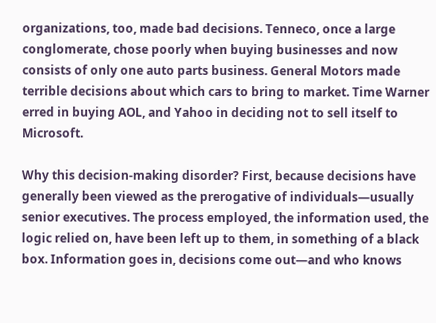organizations, too, made bad decisions. Tenneco, once a large conglomerate, chose poorly when buying businesses and now consists of only one auto parts business. General Motors made terrible decisions about which cars to bring to market. Time Warner erred in buying AOL, and Yahoo in deciding not to sell itself to Microsoft.

Why this decision-making disorder? First, because decisions have generally been viewed as the prerogative of individuals—usually senior executives. The process employed, the information used, the logic relied on, have been left up to them, in something of a black box. Information goes in, decisions come out—and who knows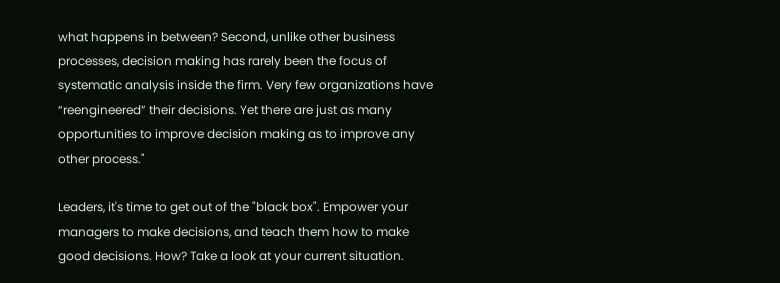what happens in between? Second, unlike other business processes, decision making has rarely been the focus of systematic analysis inside the firm. Very few organizations have “reengineered” their decisions. Yet there are just as many opportunities to improve decision making as to improve any other process."

Leaders, it's time to get out of the "black box". Empower your managers to make decisions, and teach them how to make good decisions. How? Take a look at your current situation.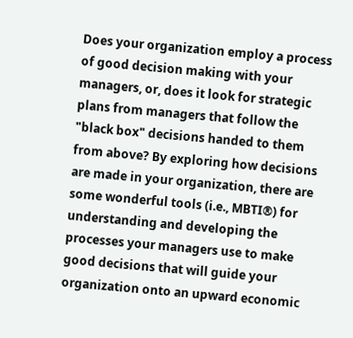Does your organization employ a process of good decision making with your managers, or, does it look for strategic plans from managers that follow the "black box" decisions handed to them from above? By exploring how decisions are made in your organization, there are some wonderful tools (i.e., MBTI®) for understanding and developing the processes your managers use to make good decisions that will guide your organization onto an upward economic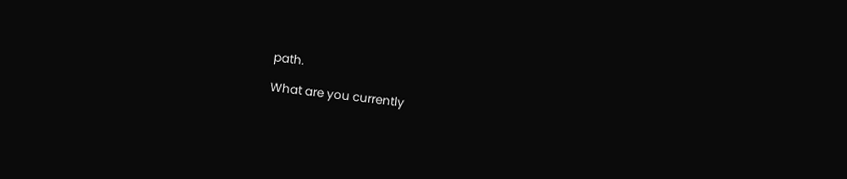path.

What are you currently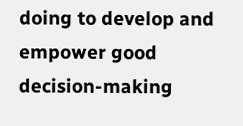doing to develop and empower good decision-making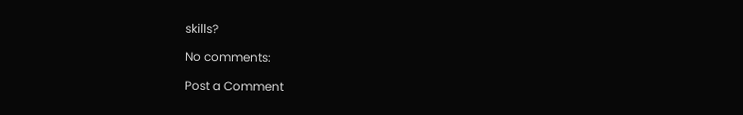skills?

No comments:

Post a Comment